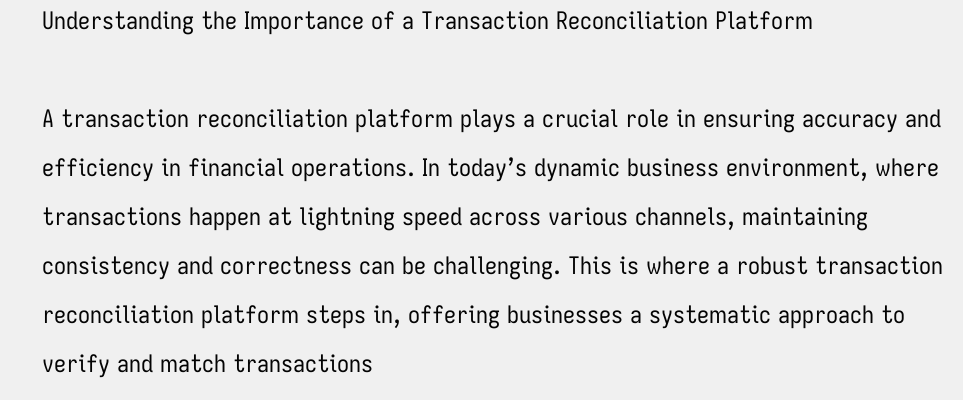Understanding the Importance of a Transaction Reconciliation Platform

A transaction reconciliation platform plays a crucial role in ensuring accuracy and efficiency in financial operations. In today’s dynamic business environment, where transactions happen at lightning speed across various channels, maintaining consistency and correctness can be challenging. This is where a robust transaction reconciliation platform steps in, offering businesses a systematic approach to verify and match transactions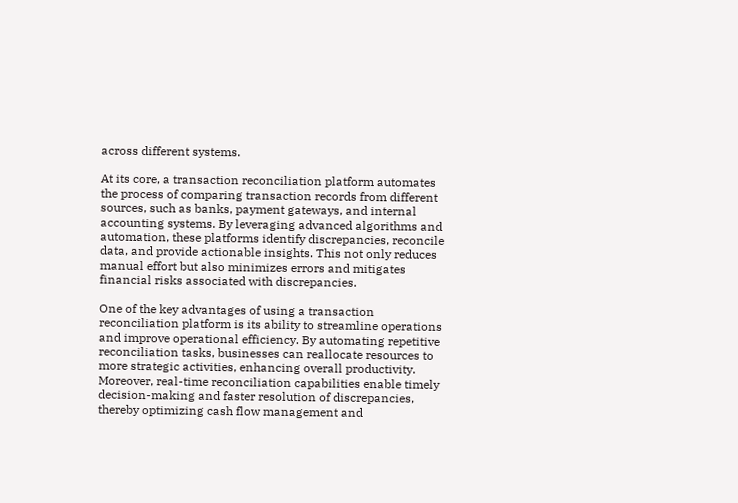across different systems.

At its core, a transaction reconciliation platform automates the process of comparing transaction records from different sources, such as banks, payment gateways, and internal accounting systems. By leveraging advanced algorithms and automation, these platforms identify discrepancies, reconcile data, and provide actionable insights. This not only reduces manual effort but also minimizes errors and mitigates financial risks associated with discrepancies.

One of the key advantages of using a transaction reconciliation platform is its ability to streamline operations and improve operational efficiency. By automating repetitive reconciliation tasks, businesses can reallocate resources to more strategic activities, enhancing overall productivity. Moreover, real-time reconciliation capabilities enable timely decision-making and faster resolution of discrepancies, thereby optimizing cash flow management and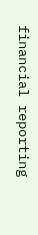financial reporting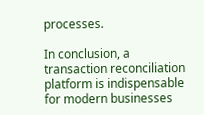processes.

In conclusion, a transaction reconciliation platform is indispensable for modern businesses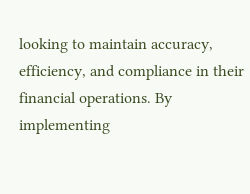looking to maintain accuracy, efficiency, and compliance in their financial operations. By implementing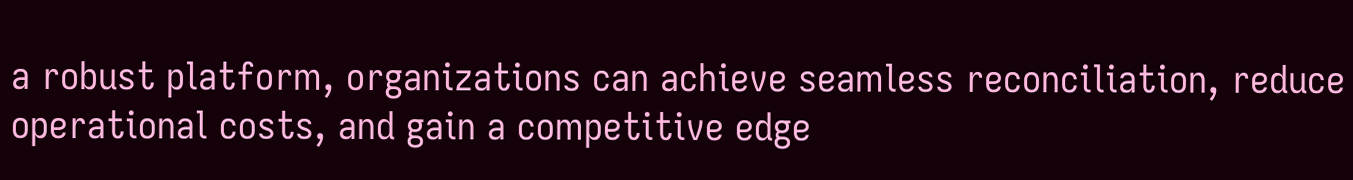a robust platform, organizations can achieve seamless reconciliation, reduce operational costs, and gain a competitive edge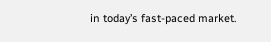in today’s fast-paced market.